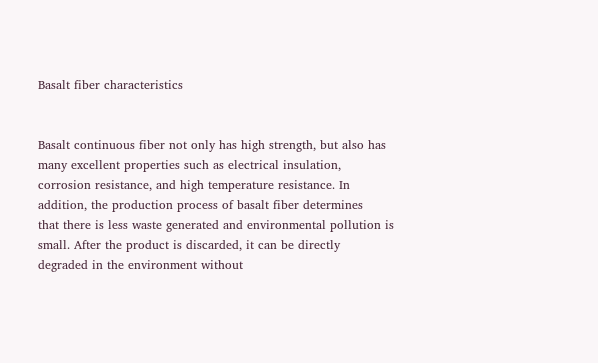Basalt fiber characteristics


Basalt continuous fiber not only has high strength, but also has many excellent properties such as electrical insulation,
corrosion resistance, and high temperature resistance. In addition, the production process of basalt fiber determines
that there is less waste generated and environmental pollution is small. After the product is discarded, it can be directly
degraded in the environment without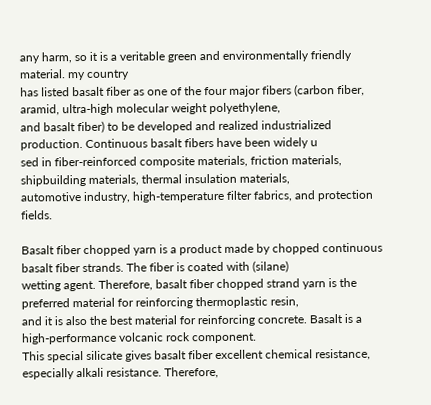any harm, so it is a veritable green and environmentally friendly material. my country
has listed basalt fiber as one of the four major fibers (carbon fiber, aramid, ultra-high molecular weight polyethylene,
and basalt fiber) to be developed and realized industrialized production. Continuous basalt fibers have been widely u
sed in fiber-reinforced composite materials, friction materials, shipbuilding materials, thermal insulation materials,
automotive industry, high-temperature filter fabrics, and protection fields.

Basalt fiber chopped yarn is a product made by chopped continuous basalt fiber strands. The fiber is coated with (silane)
wetting agent. Therefore, basalt fiber chopped strand yarn is the preferred material for reinforcing thermoplastic resin,
and it is also the best material for reinforcing concrete. Basalt is a high-performance volcanic rock component.
This special silicate gives basalt fiber excellent chemical resistance, especially alkali resistance. Therefore,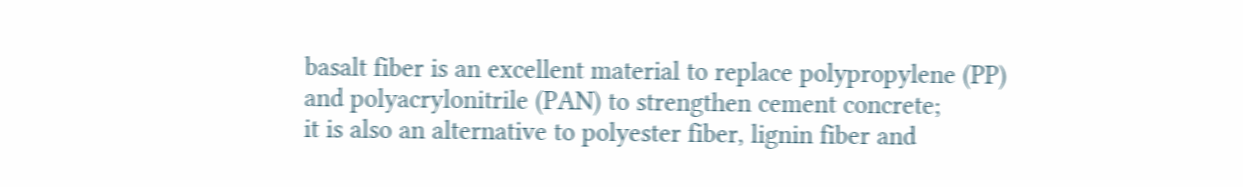basalt fiber is an excellent material to replace polypropylene (PP) and polyacrylonitrile (PAN) to strengthen cement concrete;
it is also an alternative to polyester fiber, lignin fiber and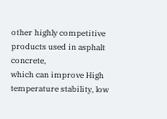other highly competitive products used in asphalt concrete,
which can improve High temperature stability, low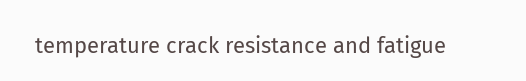temperature crack resistance and fatigue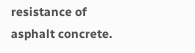resistance of asphalt concrete.